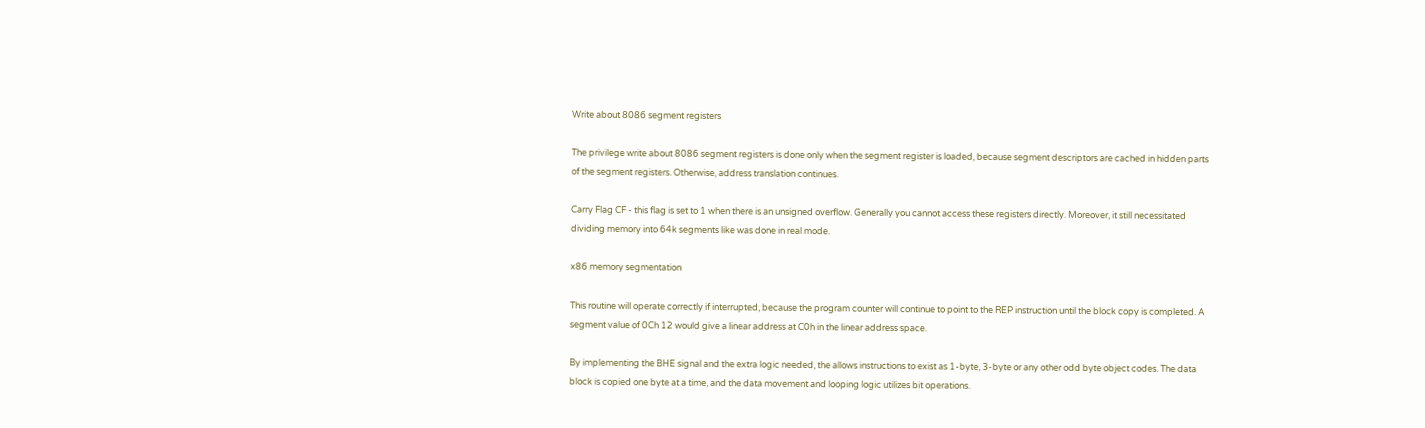Write about 8086 segment registers

The privilege write about 8086 segment registers is done only when the segment register is loaded, because segment descriptors are cached in hidden parts of the segment registers. Otherwise, address translation continues.

Carry Flag CF - this flag is set to 1 when there is an unsigned overflow. Generally you cannot access these registers directly. Moreover, it still necessitated dividing memory into 64k segments like was done in real mode.

x86 memory segmentation

This routine will operate correctly if interrupted, because the program counter will continue to point to the REP instruction until the block copy is completed. A segment value of 0Ch 12 would give a linear address at C0h in the linear address space.

By implementing the BHE signal and the extra logic needed, the allows instructions to exist as 1-byte, 3-byte or any other odd byte object codes. The data block is copied one byte at a time, and the data movement and looping logic utilizes bit operations.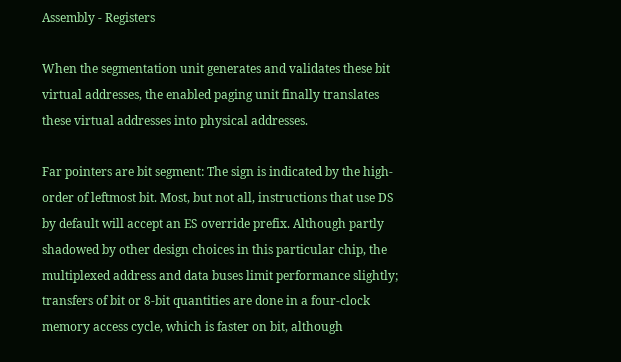Assembly - Registers

When the segmentation unit generates and validates these bit virtual addresses, the enabled paging unit finally translates these virtual addresses into physical addresses.

Far pointers are bit segment: The sign is indicated by the high-order of leftmost bit. Most, but not all, instructions that use DS by default will accept an ES override prefix. Although partly shadowed by other design choices in this particular chip, the multiplexed address and data buses limit performance slightly; transfers of bit or 8-bit quantities are done in a four-clock memory access cycle, which is faster on bit, although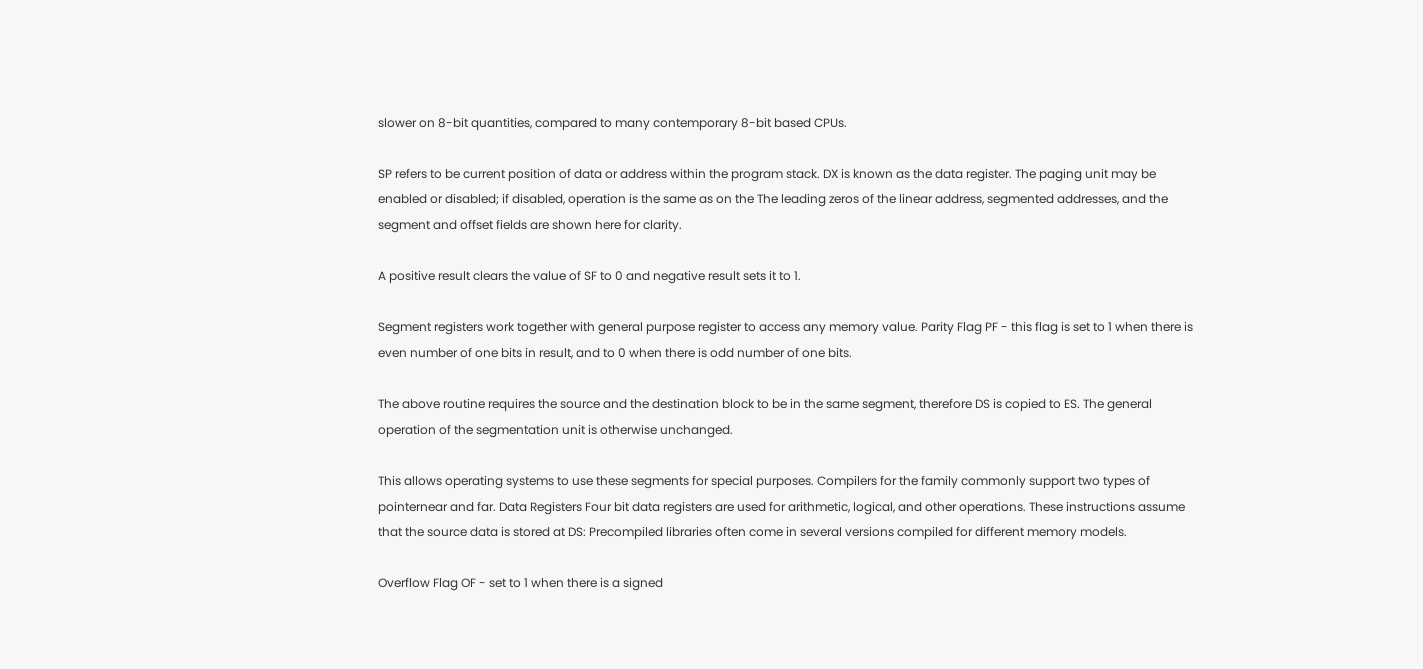slower on 8-bit quantities, compared to many contemporary 8-bit based CPUs.

SP refers to be current position of data or address within the program stack. DX is known as the data register. The paging unit may be enabled or disabled; if disabled, operation is the same as on the The leading zeros of the linear address, segmented addresses, and the segment and offset fields are shown here for clarity.

A positive result clears the value of SF to 0 and negative result sets it to 1.

Segment registers work together with general purpose register to access any memory value. Parity Flag PF - this flag is set to 1 when there is even number of one bits in result, and to 0 when there is odd number of one bits.

The above routine requires the source and the destination block to be in the same segment, therefore DS is copied to ES. The general operation of the segmentation unit is otherwise unchanged.

This allows operating systems to use these segments for special purposes. Compilers for the family commonly support two types of pointernear and far. Data Registers Four bit data registers are used for arithmetic, logical, and other operations. These instructions assume that the source data is stored at DS: Precompiled libraries often come in several versions compiled for different memory models.

Overflow Flag OF - set to 1 when there is a signed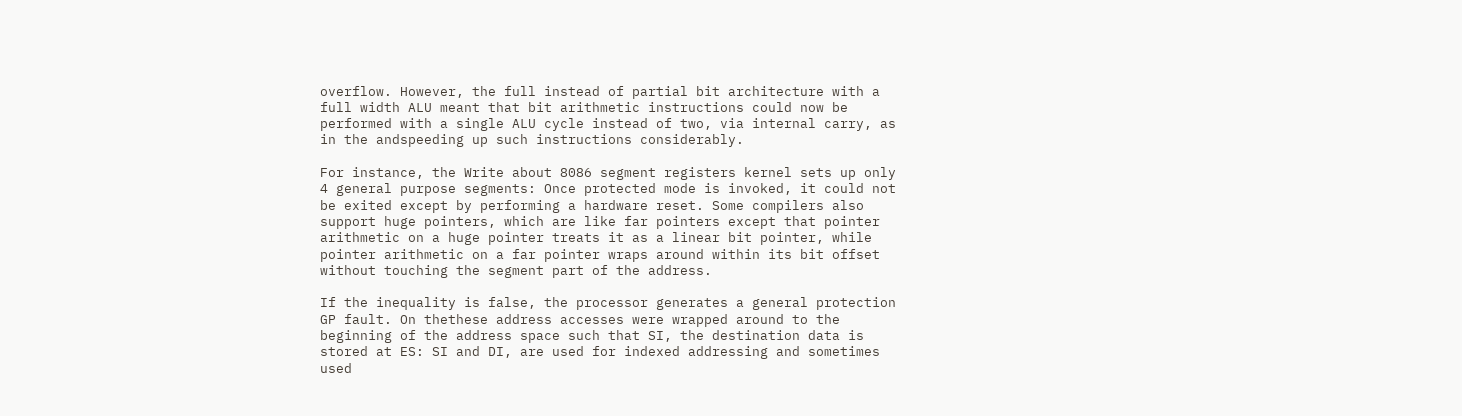overflow. However, the full instead of partial bit architecture with a full width ALU meant that bit arithmetic instructions could now be performed with a single ALU cycle instead of two, via internal carry, as in the andspeeding up such instructions considerably.

For instance, the Write about 8086 segment registers kernel sets up only 4 general purpose segments: Once protected mode is invoked, it could not be exited except by performing a hardware reset. Some compilers also support huge pointers, which are like far pointers except that pointer arithmetic on a huge pointer treats it as a linear bit pointer, while pointer arithmetic on a far pointer wraps around within its bit offset without touching the segment part of the address.

If the inequality is false, the processor generates a general protection GP fault. On thethese address accesses were wrapped around to the beginning of the address space such that SI, the destination data is stored at ES: SI and DI, are used for indexed addressing and sometimes used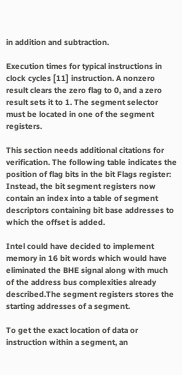in addition and subtraction.

Execution times for typical instructions in clock cycles [11] instruction. A nonzero result clears the zero flag to 0, and a zero result sets it to 1. The segment selector must be located in one of the segment registers.

This section needs additional citations for verification. The following table indicates the position of flag bits in the bit Flags register: Instead, the bit segment registers now contain an index into a table of segment descriptors containing bit base addresses to which the offset is added.

Intel could have decided to implement memory in 16 bit words which would have eliminated the BHE signal along with much of the address bus complexities already described.The segment registers stores the starting addresses of a segment.

To get the exact location of data or instruction within a segment, an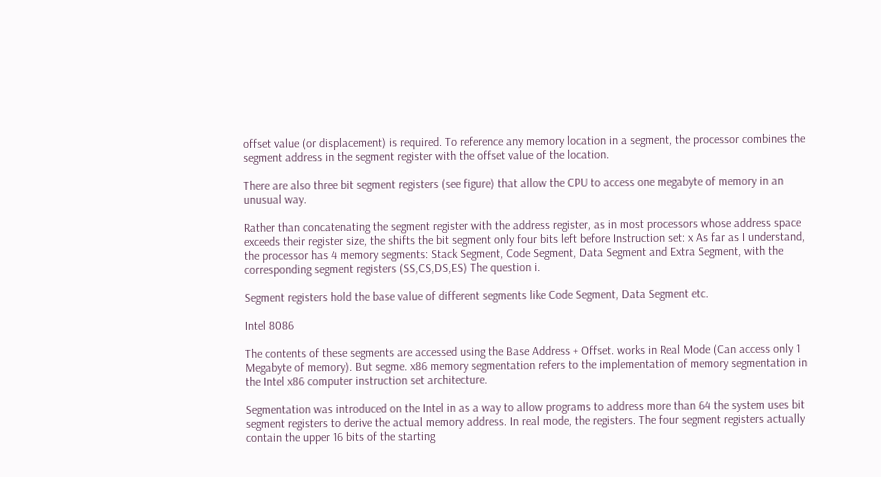offset value (or displacement) is required. To reference any memory location in a segment, the processor combines the segment address in the segment register with the offset value of the location.

There are also three bit segment registers (see figure) that allow the CPU to access one megabyte of memory in an unusual way.

Rather than concatenating the segment register with the address register, as in most processors whose address space exceeds their register size, the shifts the bit segment only four bits left before Instruction set: x As far as I understand, the processor has 4 memory segments: Stack Segment, Code Segment, Data Segment and Extra Segment, with the corresponding segment registers (SS,CS,DS,ES) The question i.

Segment registers hold the base value of different segments like Code Segment, Data Segment etc.

Intel 8086

The contents of these segments are accessed using the Base Address + Offset. works in Real Mode (Can access only 1 Megabyte of memory). But segme. x86 memory segmentation refers to the implementation of memory segmentation in the Intel x86 computer instruction set architecture.

Segmentation was introduced on the Intel in as a way to allow programs to address more than 64 the system uses bit segment registers to derive the actual memory address. In real mode, the registers. The four segment registers actually contain the upper 16 bits of the starting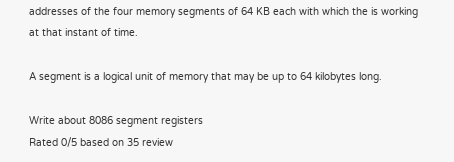addresses of the four memory segments of 64 KB each with which the is working at that instant of time.

A segment is a logical unit of memory that may be up to 64 kilobytes long.

Write about 8086 segment registers
Rated 0/5 based on 35 review